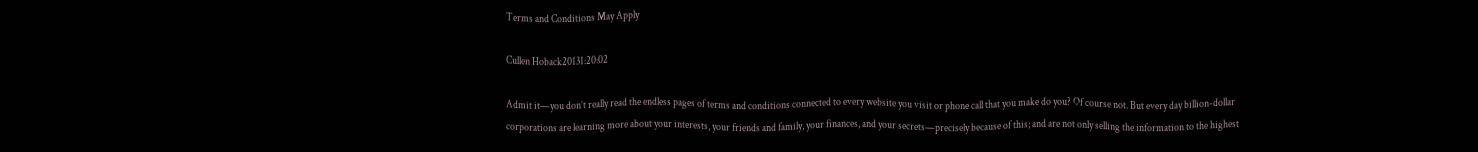Terms and Conditions May Apply

Cullen Hoback20131:20:02

Admit it—you don’t really read the endless pages of terms and conditions connected to every website you visit or phone call that you make do you? Of course not. But every day billion-dollar corporations are learning more about your interests, your friends and family, your finances, and your secrets—precisely because of this; and are not only selling the information to the highest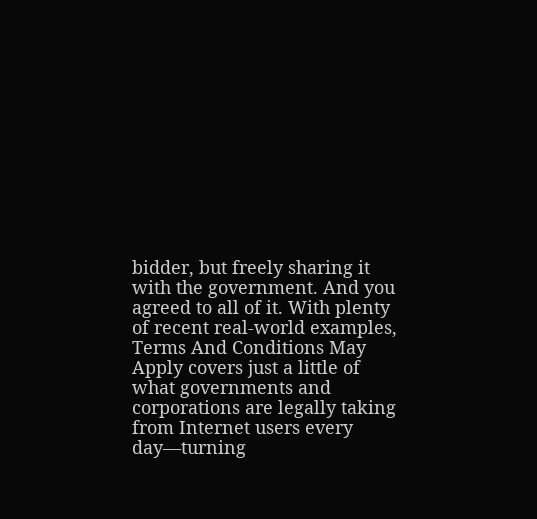bidder, but freely sharing it with the government. And you agreed to all of it. With plenty of recent real-world examples, Terms And Conditions May Apply covers just a little of what governments and corporations are legally taking from Internet users every day—turning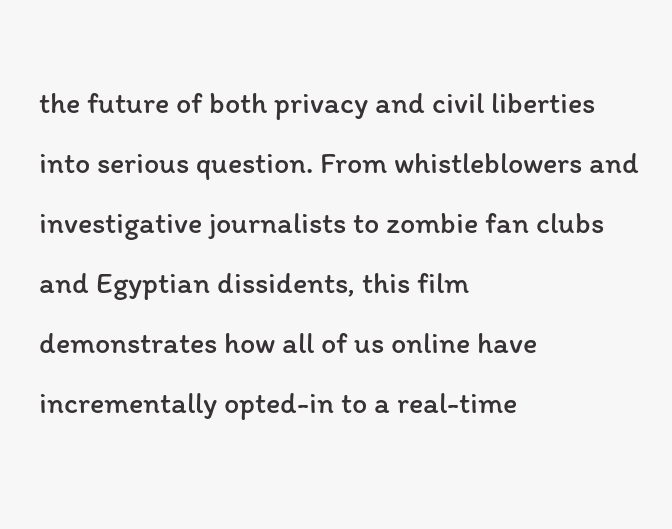the future of both privacy and civil liberties into serious question. From whistleblowers and investigative journalists to zombie fan clubs and Egyptian dissidents, this film demonstrates how all of us online have incrementally opted-in to a real-time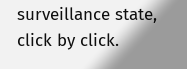surveillance state, click by click.